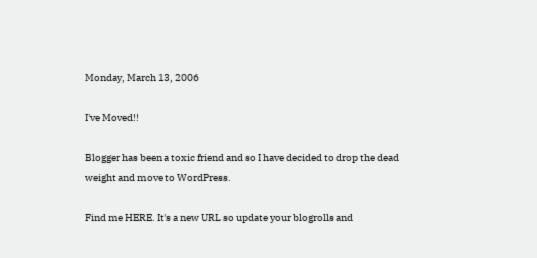Monday, March 13, 2006

I've Moved!!

Blogger has been a toxic friend and so I have decided to drop the dead weight and move to WordPress.

Find me HERE. It's a new URL so update your blogrolls and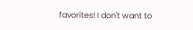favorites! I don't want to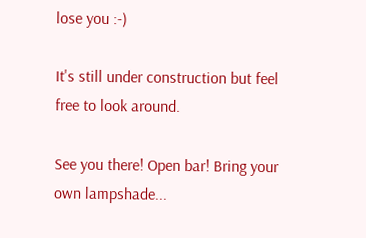lose you :-)

It's still under construction but feel free to look around.

See you there! Open bar! Bring your own lampshade...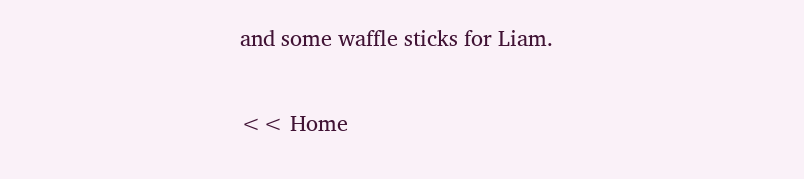and some waffle sticks for Liam.


<< Home